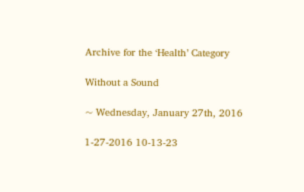Archive for the ‘Health’ Category

Without a Sound

~ Wednesday, January 27th, 2016

1-27-2016 10-13-23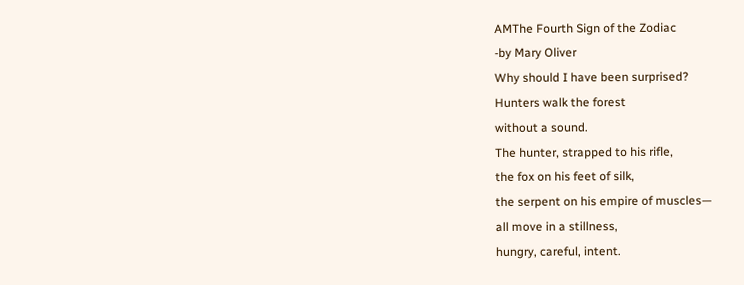AMThe Fourth Sign of the Zodiac
-by Mary Oliver
Why should I have been surprised?
Hunters walk the forest
without a sound.
The hunter, strapped to his rifle,
the fox on his feet of silk,
the serpent on his empire of muscles—
all move in a stillness,
hungry, careful, intent.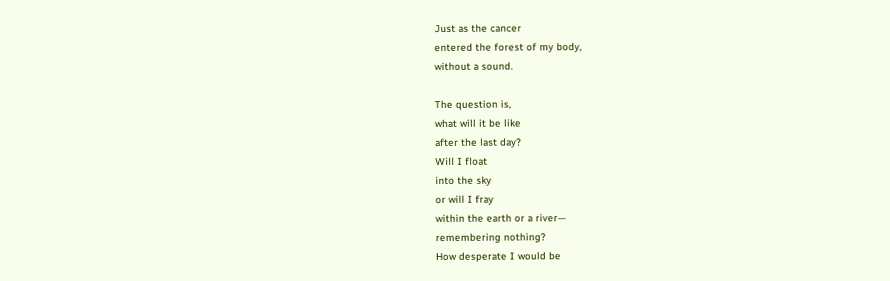Just as the cancer
entered the forest of my body,
without a sound.

The question is,
what will it be like
after the last day?
Will I float
into the sky
or will I fray
within the earth or a river—
remembering nothing?
How desperate I would be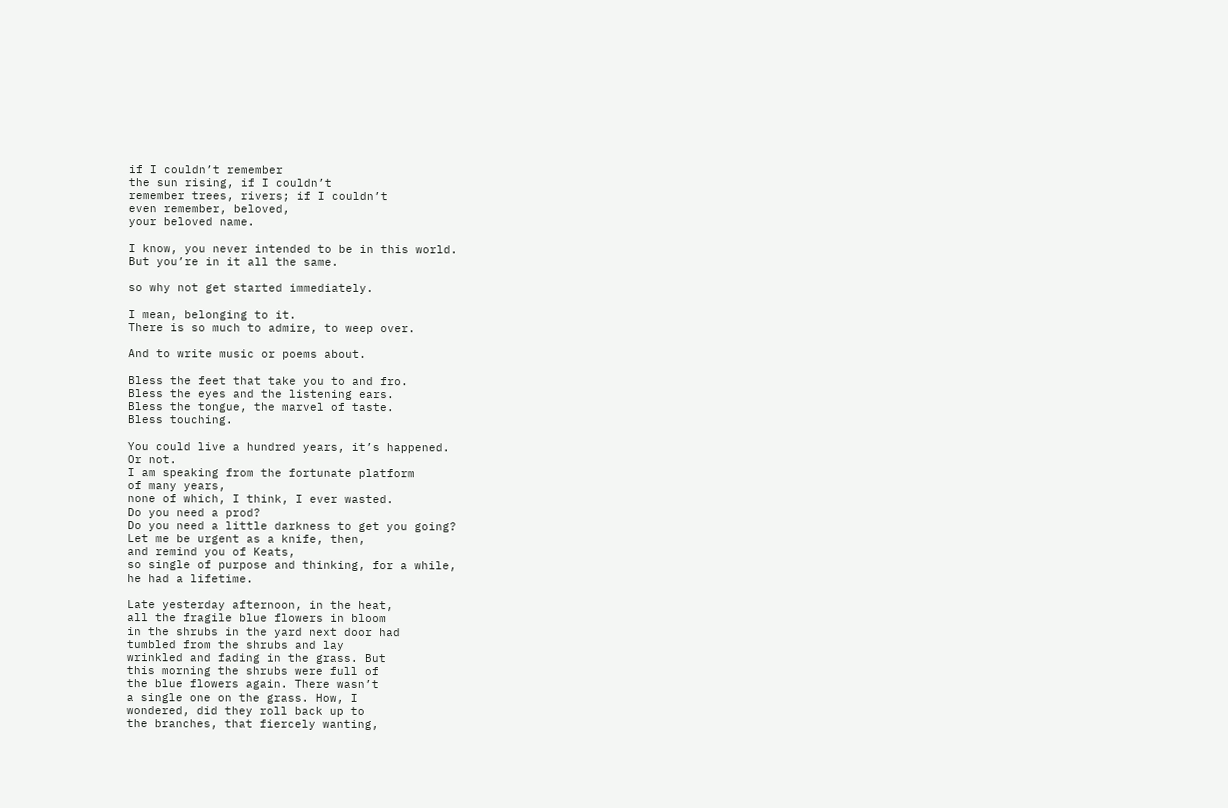if I couldn’t remember
the sun rising, if I couldn’t
remember trees, rivers; if I couldn’t
even remember, beloved,
your beloved name.

I know, you never intended to be in this world.
But you’re in it all the same.

so why not get started immediately.

I mean, belonging to it.
There is so much to admire, to weep over.

And to write music or poems about.

Bless the feet that take you to and fro.
Bless the eyes and the listening ears.
Bless the tongue, the marvel of taste.
Bless touching.

You could live a hundred years, it’s happened.
Or not.
I am speaking from the fortunate platform
of many years,
none of which, I think, I ever wasted.
Do you need a prod?
Do you need a little darkness to get you going?
Let me be urgent as a knife, then,
and remind you of Keats,
so single of purpose and thinking, for a while,
he had a lifetime.

Late yesterday afternoon, in the heat,
all the fragile blue flowers in bloom
in the shrubs in the yard next door had
tumbled from the shrubs and lay
wrinkled and fading in the grass. But
this morning the shrubs were full of
the blue flowers again. There wasn’t
a single one on the grass. How, I
wondered, did they roll back up to
the branches, that fiercely wanting,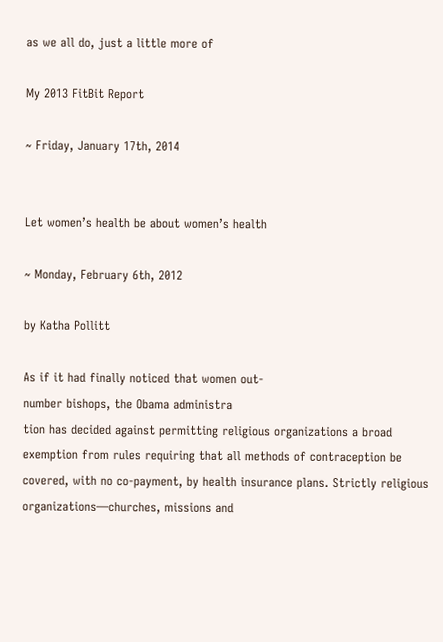as we all do, just a little more of

My 2013 FitBit Report

~ Friday, January 17th, 2014


Let women’s health be about women’s health

~ Monday, February 6th, 2012

by Katha Pollitt

As if it had finally noticed that women out-
number bishops, the Obama administra
tion has decided against permitting religious organizations a broad exemption from rules requiring that all methods of contraception be covered, with no co-payment, by health insurance plans. Strictly religious organizations—churches, missions and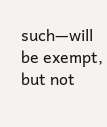such—will be exempt, but not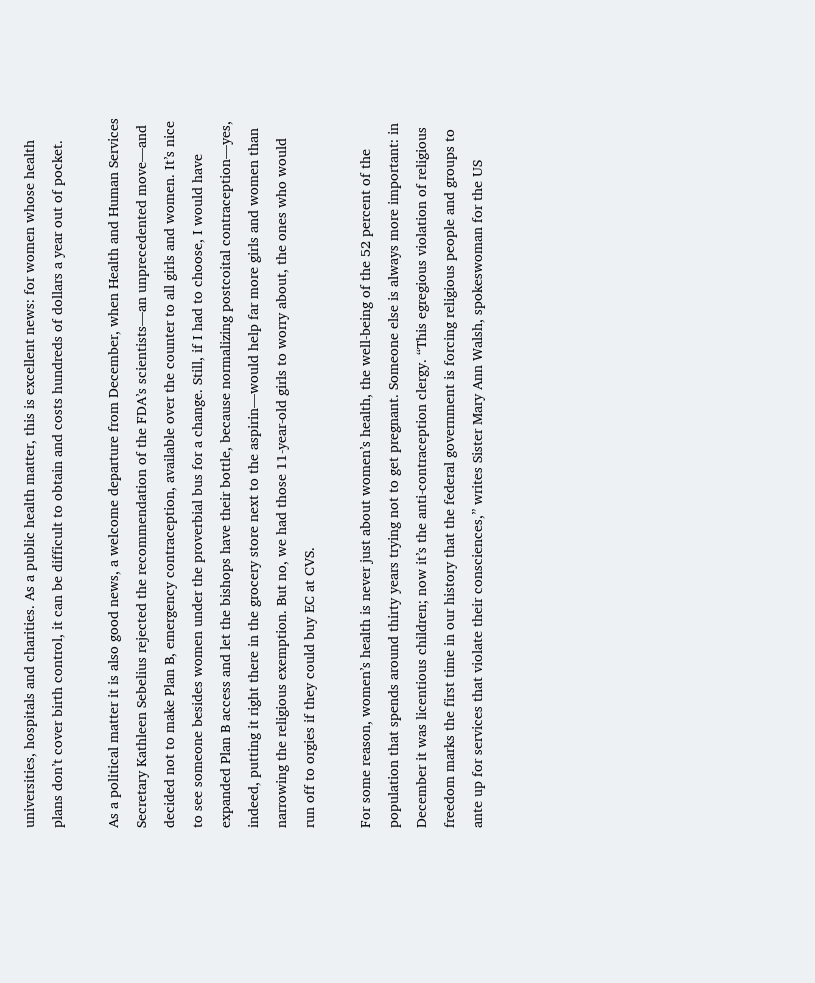universities, hospitals and charities. As a public health matter, this is excellent news: for women whose health plans don’t cover birth control, it can be difficult to obtain and costs hundreds of dollars a year out of pocket.

As a political matter it is also good news, a welcome departure from December, when Health and Human Services Secretary Kathleen Sebelius rejected the recommendation of the FDA’s scientists—an unprecedented move—and decided not to make Plan B, emergency contraception, available over the counter to all girls and women. It’s nice to see someone besides women under the proverbial bus for a change. Still, if I had to choose, I would have expanded Plan B access and let the bishops have their bottle, because normalizing postcoital contraception—yes, indeed, putting it right there in the grocery store next to the aspirin—would help far more girls and women than narrowing the religious exemption. But no, we had those 11-year-old girls to worry about, the ones who would run off to orgies if they could buy EC at CVS.

For some reason, women’s health is never just about women’s health, the well-being of the 52 percent of the population that spends around thirty years trying not to get pregnant. Someone else is always more important: in December it was licentious children; now it’s the anti-contraception clergy. “This egregious violation of religious freedom marks the first time in our history that the federal government is forcing religious people and groups to ante up for services that violate their consciences,” writes Sister Mary Ann Walsh, spokeswoman for the US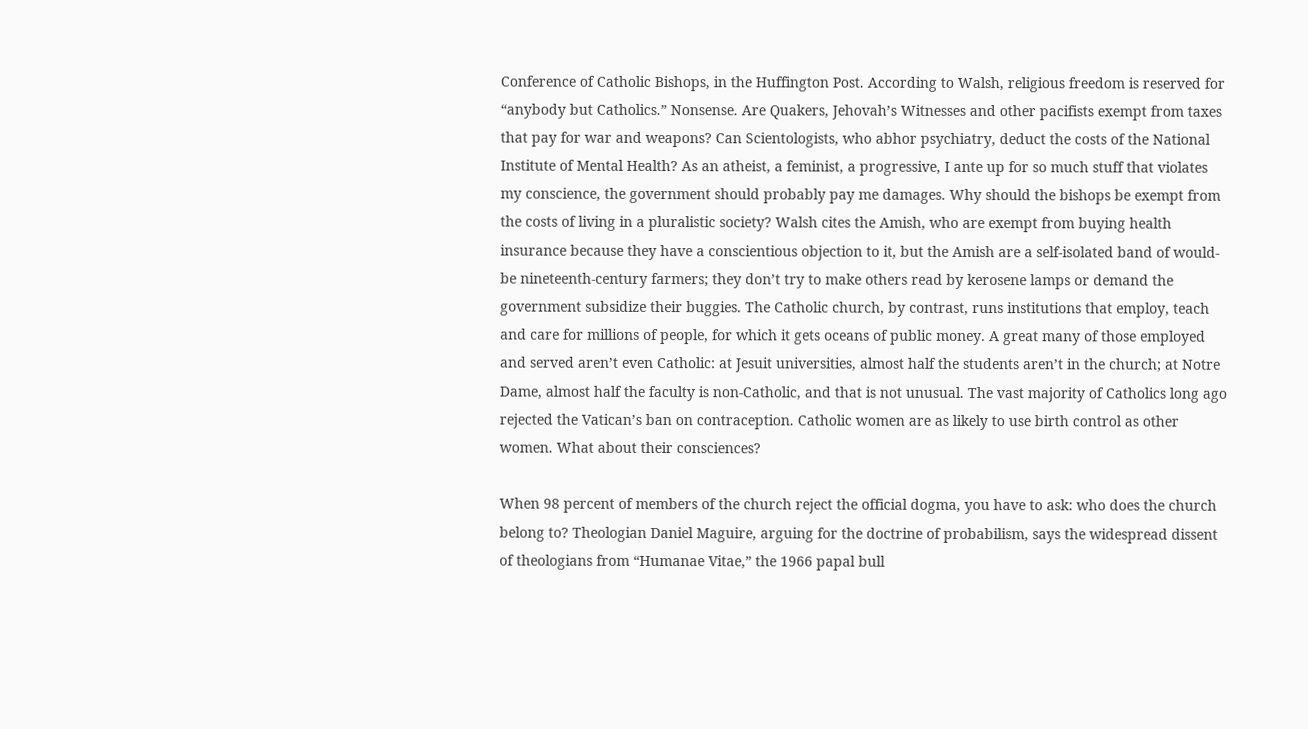Conference of Catholic Bishops, in the Huffington Post. According to Walsh, religious freedom is reserved for “anybody but Catholics.” Nonsense. Are Quakers, Jehovah’s Witnesses and other pacifists exempt from taxes that pay for war and weapons? Can Scientologists, who abhor psychiatry, deduct the costs of the National Institute of Mental Health? As an atheist, a feminist, a progressive, I ante up for so much stuff that violates my conscience, the government should probably pay me damages. Why should the bishops be exempt from the costs of living in a pluralistic society? Walsh cites the Amish, who are exempt from buying health insurance because they have a conscientious objection to it, but the Amish are a self-isolated band of would-be nineteenth-century farmers; they don’t try to make others read by kerosene lamps or demand the government subsidize their buggies. The Catholic church, by contrast, runs institutions that employ, teach and care for millions of people, for which it gets oceans of public money. A great many of those employed and served aren’t even Catholic: at Jesuit universities, almost half the students aren’t in the church; at Notre Dame, almost half the faculty is non-Catholic, and that is not unusual. The vast majority of Catholics long ago rejected the Vatican’s ban on contraception. Catholic women are as likely to use birth control as other women. What about their consciences?

When 98 percent of members of the church reject the official dogma, you have to ask: who does the church belong to? Theologian Daniel Maguire, arguing for the doctrine of probabilism, says the widespread dissent of theologians from “Humanae Vitae,” the 1966 papal bull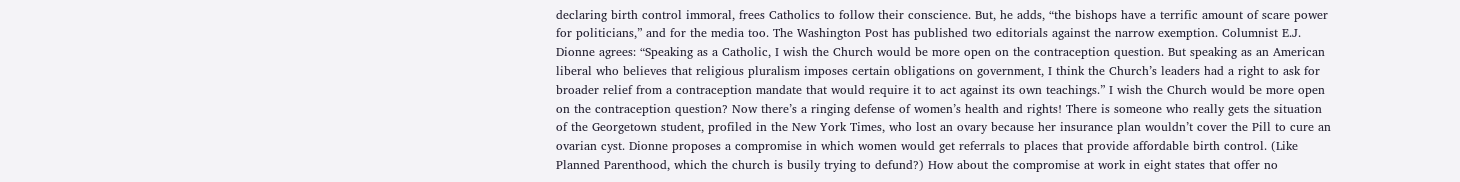declaring birth control immoral, frees Catholics to follow their conscience. But, he adds, “the bishops have a terrific amount of scare power for politicians,” and for the media too. The Washington Post has published two editorials against the narrow exemption. Columnist E.J. Dionne agrees: “Speaking as a Catholic, I wish the Church would be more open on the contraception question. But speaking as an American liberal who believes that religious pluralism imposes certain obligations on government, I think the Church’s leaders had a right to ask for broader relief from a contraception mandate that would require it to act against its own teachings.” I wish the Church would be more open on the contraception question? Now there’s a ringing defense of women’s health and rights! There is someone who really gets the situation of the Georgetown student, profiled in the New York Times, who lost an ovary because her insurance plan wouldn’t cover the Pill to cure an ovarian cyst. Dionne proposes a compromise in which women would get referrals to places that provide affordable birth control. (Like Planned Parenthood, which the church is busily trying to defund?) How about the compromise at work in eight states that offer no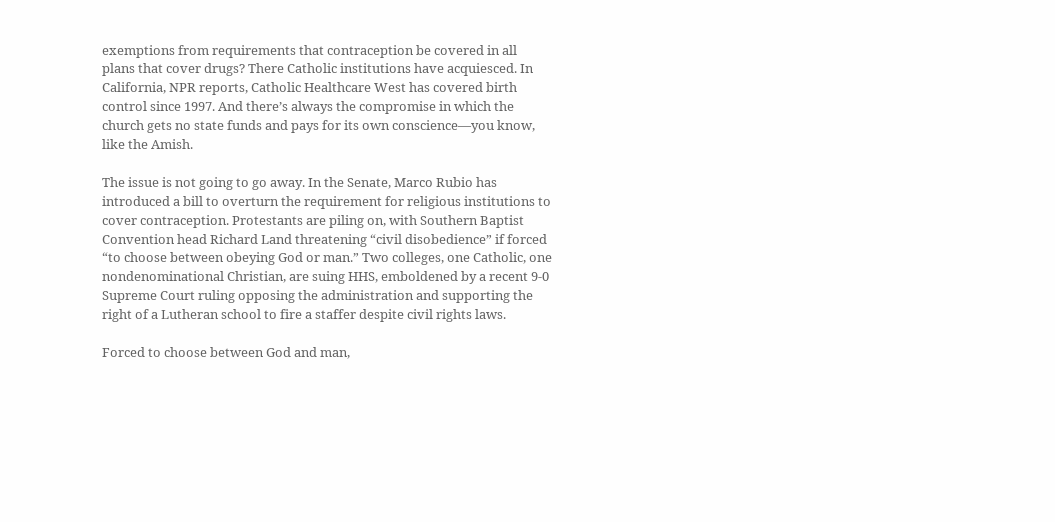exemptions from requirements that contraception be covered in all plans that cover drugs? There Catholic institutions have acquiesced. In California, NPR reports, Catholic Healthcare West has covered birth control since 1997. And there’s always the compromise in which the church gets no state funds and pays for its own conscience—you know, like the Amish.

The issue is not going to go away. In the Senate, Marco Rubio has introduced a bill to overturn the requirement for religious institutions to cover contraception. Protestants are piling on, with Southern Baptist Convention head Richard Land threatening “civil disobedience” if forced “to choose between obeying God or man.” Two colleges, one Catholic, one nondenominational Christian, are suing HHS, emboldened by a recent 9-0 Supreme Court ruling opposing the administration and supporting the right of a Lutheran school to fire a staffer despite civil rights laws.

Forced to choose between God and man,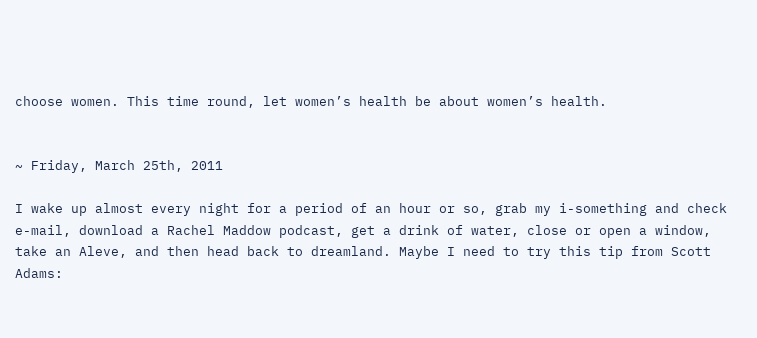choose women. This time round, let women’s health be about women’s health.


~ Friday, March 25th, 2011

I wake up almost every night for a period of an hour or so, grab my i-something and check e-mail, download a Rachel Maddow podcast, get a drink of water, close or open a window, take an Aleve, and then head back to dreamland. Maybe I need to try this tip from Scott Adams: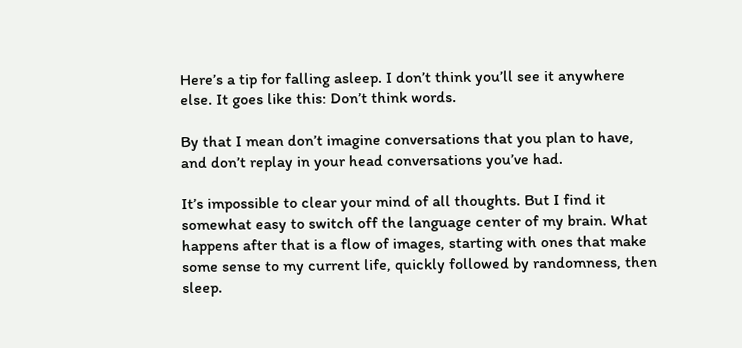Here’s a tip for falling asleep. I don’t think you’ll see it anywhere else. It goes like this: Don’t think words.

By that I mean don’t imagine conversations that you plan to have, and don’t replay in your head conversations you’ve had.

It’s impossible to clear your mind of all thoughts. But I find it somewhat easy to switch off the language center of my brain. What happens after that is a flow of images, starting with ones that make some sense to my current life, quickly followed by randomness, then sleep.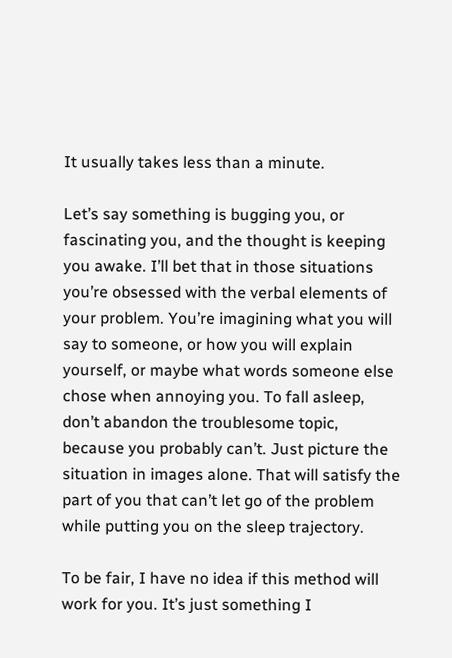It usually takes less than a minute.

Let’s say something is bugging you, or fascinating you, and the thought is keeping you awake. I’ll bet that in those situations you’re obsessed with the verbal elements of your problem. You’re imagining what you will say to someone, or how you will explain yourself, or maybe what words someone else chose when annoying you. To fall asleep, don’t abandon the troublesome topic, because you probably can’t. Just picture the situation in images alone. That will satisfy the part of you that can’t let go of the problem while putting you on the sleep trajectory.

To be fair, I have no idea if this method will work for you. It’s just something I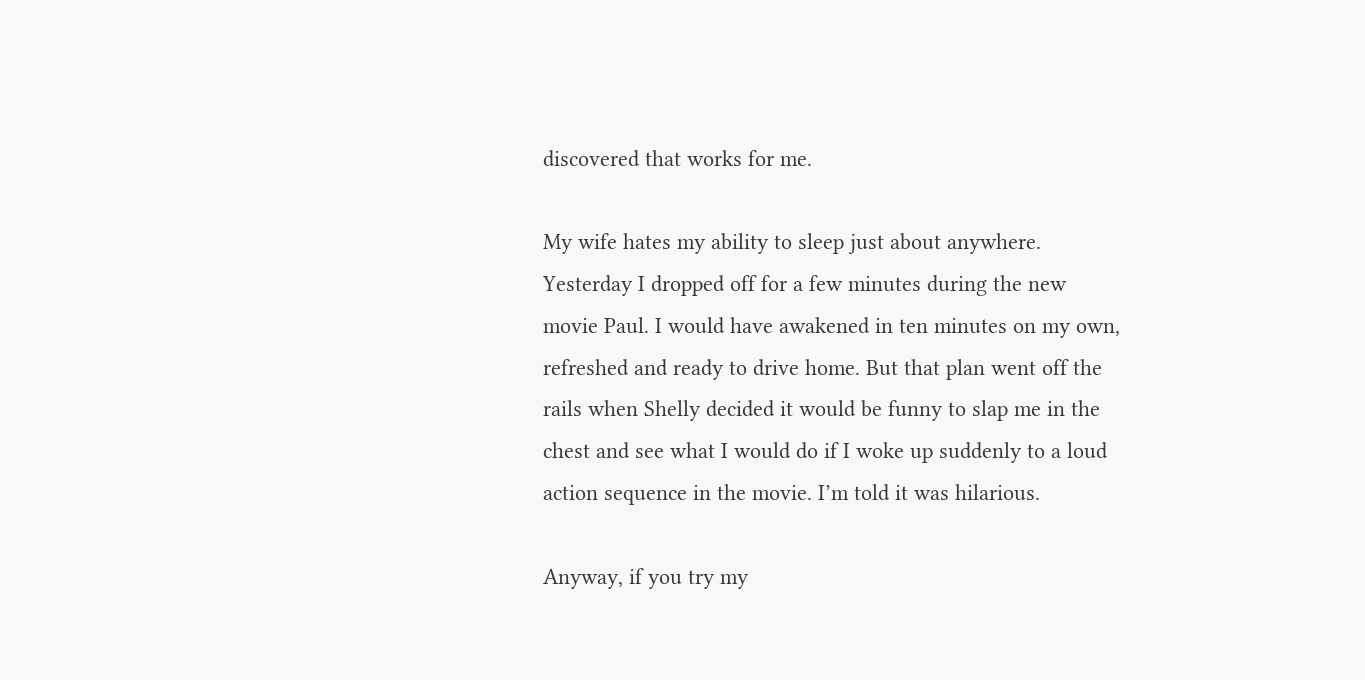discovered that works for me.

My wife hates my ability to sleep just about anywhere. Yesterday I dropped off for a few minutes during the new movie Paul. I would have awakened in ten minutes on my own, refreshed and ready to drive home. But that plan went off the rails when Shelly decided it would be funny to slap me in the chest and see what I would do if I woke up suddenly to a loud action sequence in the movie. I’m told it was hilarious.

Anyway, if you try my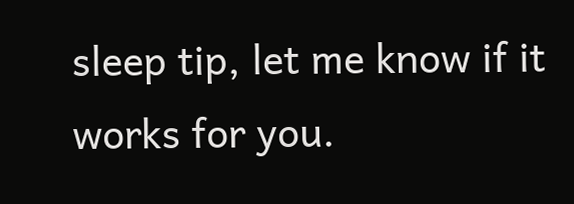sleep tip, let me know if it works for you.